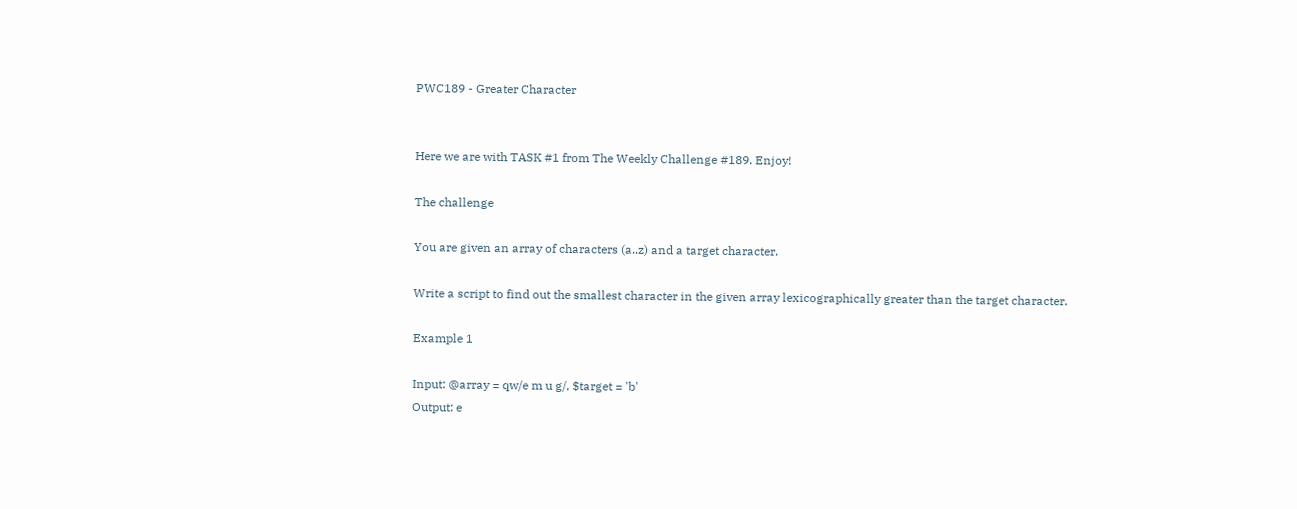PWC189 - Greater Character


Here we are with TASK #1 from The Weekly Challenge #189. Enjoy!

The challenge

You are given an array of characters (a..z) and a target character.

Write a script to find out the smallest character in the given array lexicographically greater than the target character.

Example 1

Input: @array = qw/e m u g/, $target = 'b'
Output: e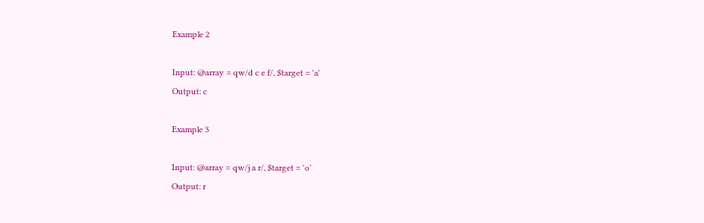Example 2

Input: @array = qw/d c e f/, $target = 'a'
Output: c

Example 3

Input: @array = qw/j a r/, $target = 'o'
Output: r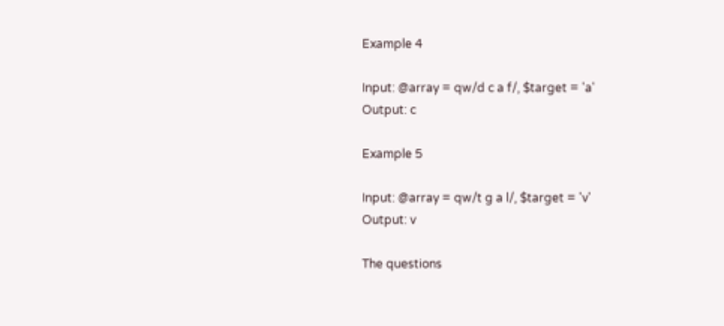Example 4

Input: @array = qw/d c a f/, $target = 'a'
Output: c

Example 5

Input: @array = qw/t g a l/, $target = 'v'
Output: v

The questions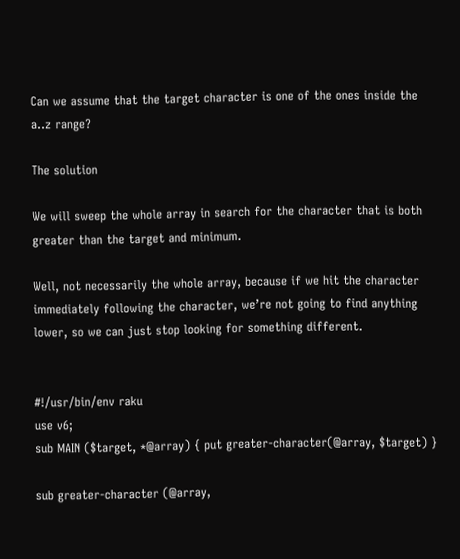Can we assume that the target character is one of the ones inside the a..z range?

The solution

We will sweep the whole array in search for the character that is both greater than the target and minimum.

Well, not necessarily the whole array, because if we hit the character immediately following the character, we’re not going to find anything lower, so we can just stop looking for something different.


#!/usr/bin/env raku
use v6;
sub MAIN ($target, *@array) { put greater-character(@array, $target) }

sub greater-character (@array,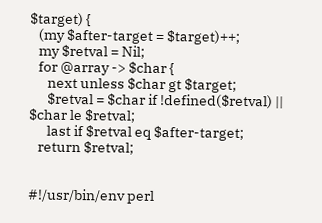$target) {
   (my $after-target = $target)++;
   my $retval = Nil;
   for @array -> $char {
      next unless $char gt $target;
      $retval = $char if !defined($retval) || $char le $retval;
      last if $retval eq $after-target;
   return $retval;


#!/usr/bin/env perl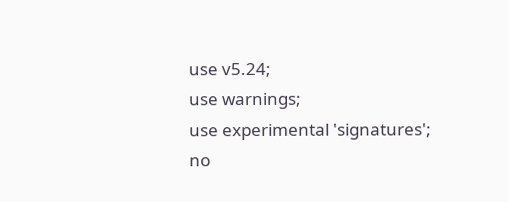use v5.24;
use warnings;
use experimental 'signatures';
no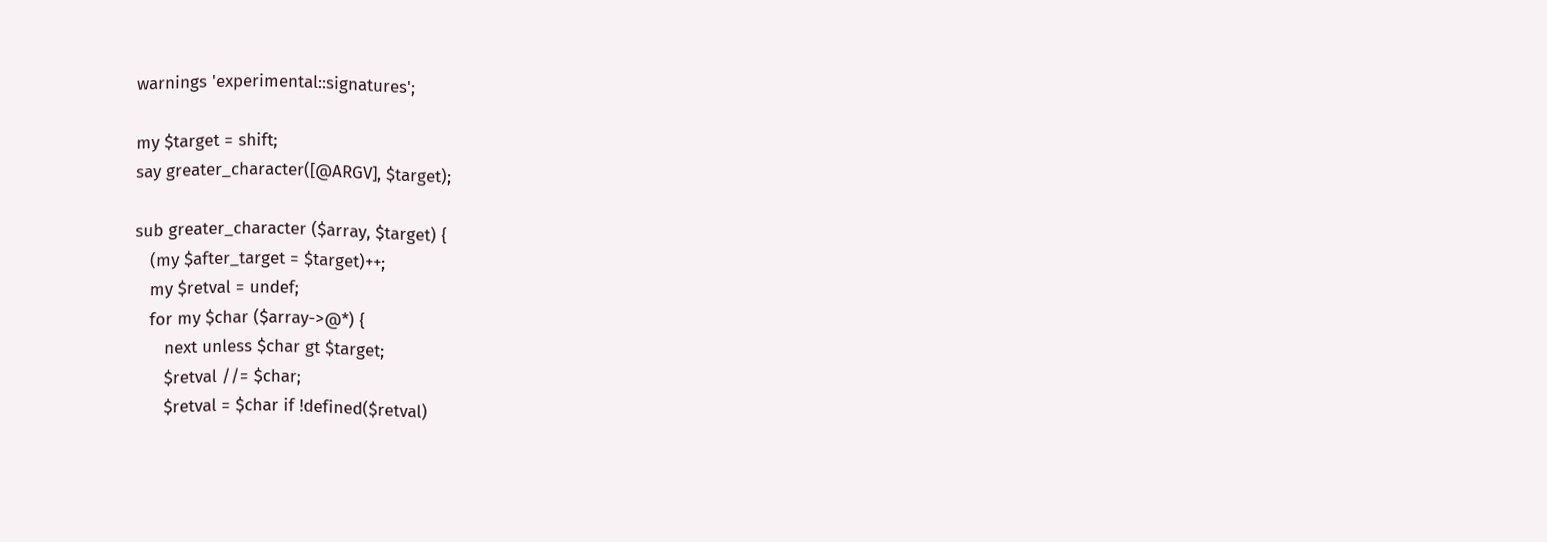warnings 'experimental::signatures';

my $target = shift;
say greater_character([@ARGV], $target);

sub greater_character ($array, $target) {
   (my $after_target = $target)++;
   my $retval = undef;
   for my $char ($array->@*) {
      next unless $char gt $target;
      $retval //= $char;
      $retval = $char if !defined($retval)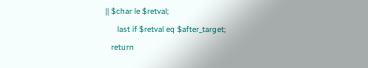|| $char le $retval;
      last if $retval eq $after_target;
   return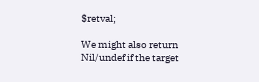$retval;

We might also return Nil/undef if the target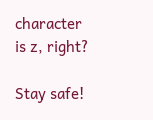character is z, right?

Stay safe!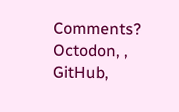Comments? Octodon, , GitHub,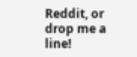Reddit, or drop me a line!